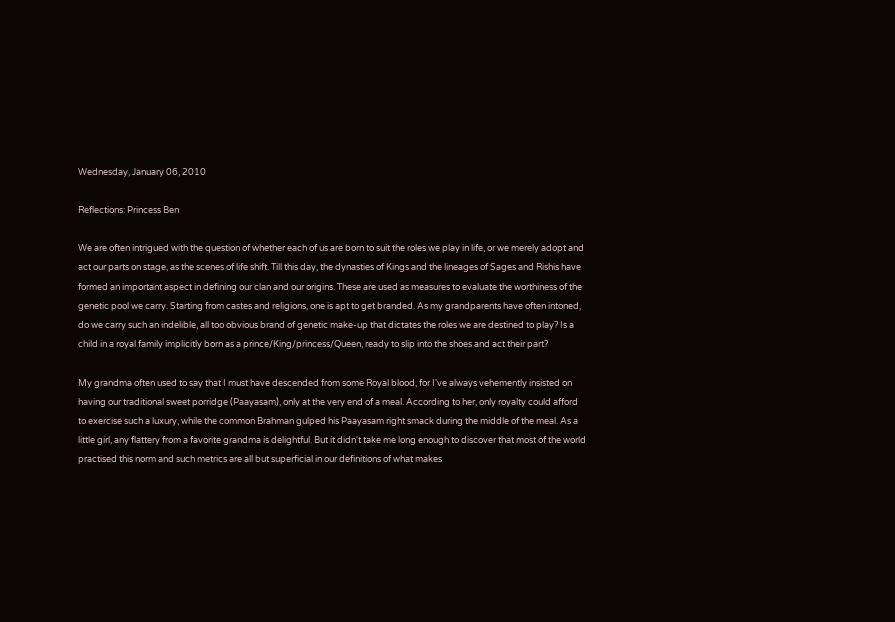Wednesday, January 06, 2010

Reflections: Princess Ben

We are often intrigued with the question of whether each of us are born to suit the roles we play in life, or we merely adopt and act our parts on stage, as the scenes of life shift. Till this day, the dynasties of Kings and the lineages of Sages and Rishis have formed an important aspect in defining our clan and our origins. These are used as measures to evaluate the worthiness of the genetic pool we carry. Starting from castes and religions, one is apt to get branded. As my grandparents have often intoned, do we carry such an indelible, all too obvious brand of genetic make-up that dictates the roles we are destined to play? Is a child in a royal family implicitly born as a prince/King/princess/Queen, ready to slip into the shoes and act their part?

My grandma often used to say that I must have descended from some Royal blood, for I've always vehemently insisted on having our traditional sweet porridge (Paayasam), only at the very end of a meal. According to her, only royalty could afford to exercise such a luxury, while the common Brahman gulped his Paayasam right smack during the middle of the meal. As a little girl, any flattery from a favorite grandma is delightful. But it didn't take me long enough to discover that most of the world practised this norm and such metrics are all but superficial in our definitions of what makes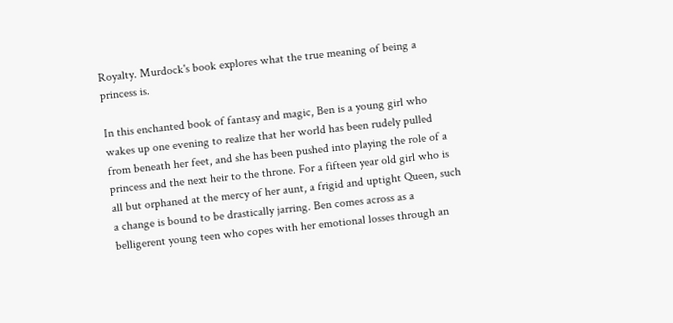Royalty. Murdock's book explores what the true meaning of being a princess is.

In this enchanted book of fantasy and magic, Ben is a young girl who wakes up one evening to realize that her world has been rudely pulled from beneath her feet, and she has been pushed into playing the role of a princess and the next heir to the throne. For a fifteen year old girl who is all but orphaned at the mercy of her aunt, a frigid and uptight Queen, such a change is bound to be drastically jarring. Ben comes across as a belligerent young teen who copes with her emotional losses through an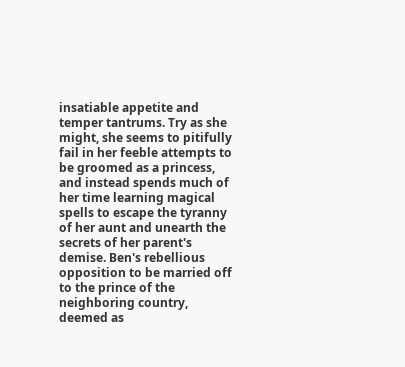insatiable appetite and temper tantrums. Try as she might, she seems to pitifully fail in her feeble attempts to be groomed as a princess, and instead spends much of her time learning magical spells to escape the tyranny of her aunt and unearth the secrets of her parent's demise. Ben's rebellious opposition to be married off to the prince of the neighboring country, deemed as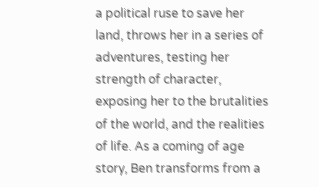a political ruse to save her land, throws her in a series of adventures, testing her strength of character, exposing her to the brutalities of the world, and the realities of life. As a coming of age story, Ben transforms from a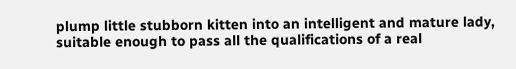plump little stubborn kitten into an intelligent and mature lady, suitable enough to pass all the qualifications of a real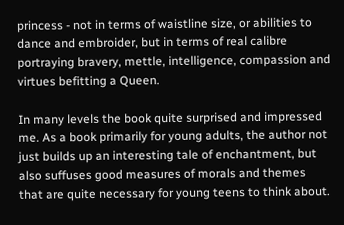princess - not in terms of waistline size, or abilities to dance and embroider, but in terms of real calibre portraying bravery, mettle, intelligence, compassion and virtues befitting a Queen.

In many levels the book quite surprised and impressed me. As a book primarily for young adults, the author not just builds up an interesting tale of enchantment, but also suffuses good measures of morals and themes that are quite necessary for young teens to think about.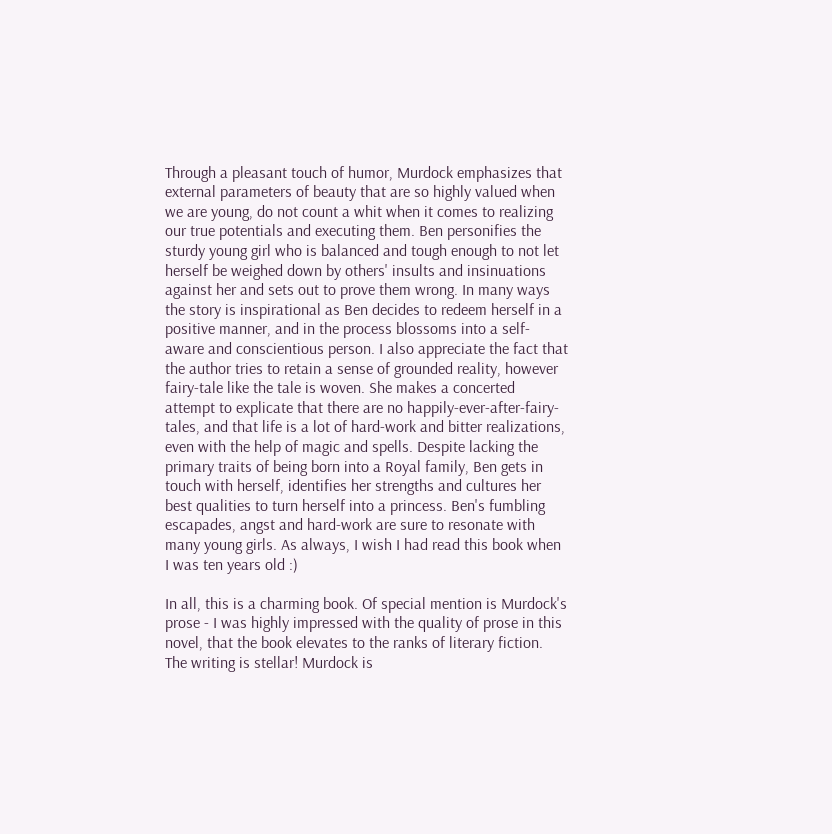Through a pleasant touch of humor, Murdock emphasizes that external parameters of beauty that are so highly valued when we are young, do not count a whit when it comes to realizing our true potentials and executing them. Ben personifies the sturdy young girl who is balanced and tough enough to not let herself be weighed down by others' insults and insinuations against her and sets out to prove them wrong. In many ways the story is inspirational as Ben decides to redeem herself in a positive manner, and in the process blossoms into a self-aware and conscientious person. I also appreciate the fact that the author tries to retain a sense of grounded reality, however fairy-tale like the tale is woven. She makes a concerted attempt to explicate that there are no happily-ever-after-fairy-tales, and that life is a lot of hard-work and bitter realizations, even with the help of magic and spells. Despite lacking the primary traits of being born into a Royal family, Ben gets in touch with herself, identifies her strengths and cultures her best qualities to turn herself into a princess. Ben's fumbling escapades, angst and hard-work are sure to resonate with many young girls. As always, I wish I had read this book when I was ten years old :)

In all, this is a charming book. Of special mention is Murdock's prose - I was highly impressed with the quality of prose in this novel, that the book elevates to the ranks of literary fiction. The writing is stellar! Murdock is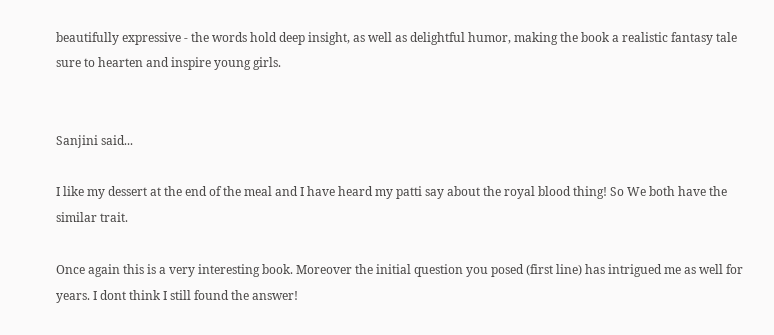beautifully expressive - the words hold deep insight, as well as delightful humor, making the book a realistic fantasy tale sure to hearten and inspire young girls.


Sanjini said...

I like my dessert at the end of the meal and I have heard my patti say about the royal blood thing! So We both have the similar trait.

Once again this is a very interesting book. Moreover the initial question you posed (first line) has intrigued me as well for years. I dont think I still found the answer!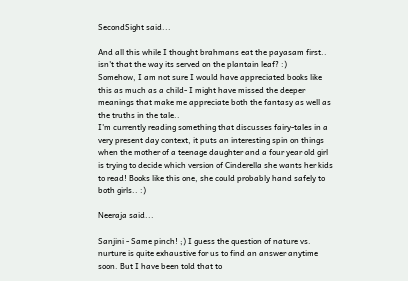SecondSight said...

And all this while I thought brahmans eat the payasam first.. isn't that the way its served on the plantain leaf? :)
Somehow, I am not sure I would have appreciated books like this as much as a child- I might have missed the deeper meanings that make me appreciate both the fantasy as well as the truths in the tale..
I'm currently reading something that discusses fairy-tales in a very present day context, it puts an interesting spin on things when the mother of a teenage daughter and a four year old girl is trying to decide which version of Cinderella she wants her kids to read! Books like this one, she could probably hand safely to both girls.. :)

Neeraja said...

Sanjini - Same pinch! ;) I guess the question of nature vs. nurture is quite exhaustive for us to find an answer anytime soon. But I have been told that to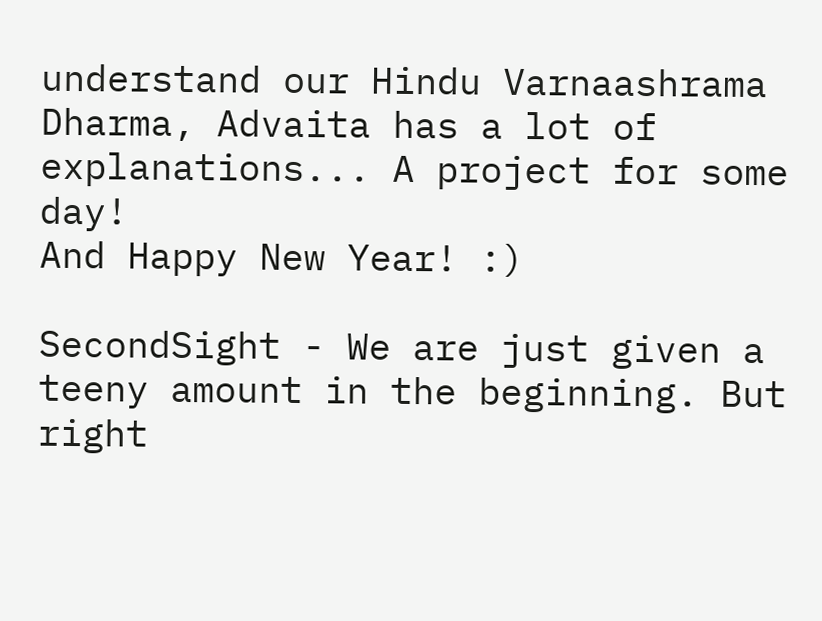understand our Hindu Varnaashrama Dharma, Advaita has a lot of explanations... A project for some day!
And Happy New Year! :)

SecondSight - We are just given a teeny amount in the beginning. But right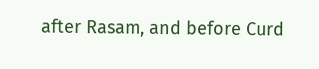after Rasam, and before Curd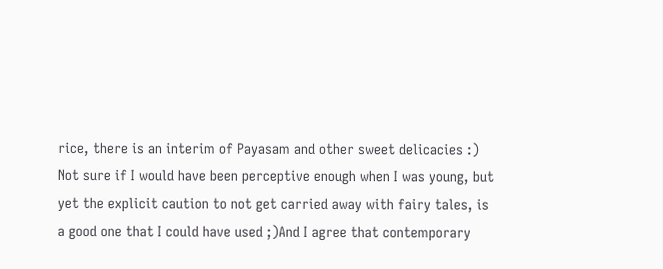rice, there is an interim of Payasam and other sweet delicacies :)
Not sure if I would have been perceptive enough when I was young, but yet the explicit caution to not get carried away with fairy tales, is a good one that I could have used ;)And I agree that contemporary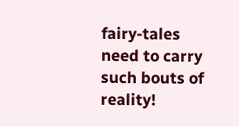fairy-tales need to carry such bouts of reality!